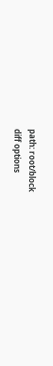path: root/block
diff options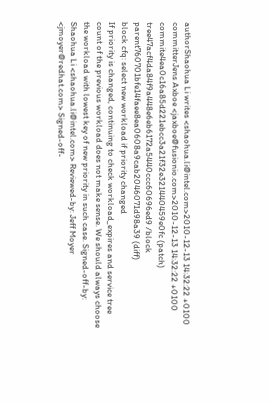authorShaohua Li writes <shaohua.li@intel.com>2010-12-13 14:32:22 +0100
committerJens Axboe <jaxboe@fusionio.com>2010-12-13 14:32:22 +0100
commite4ea0c16a85d221ebcc3a21f32e321440459e0fc (patch)
tree47acf4da84f9a448e6eb6172a5440ccc60696ed9 /block
parent760701bfe14faee8ea0608a9cab2046071d98a39 (diff)
block cfq: select new workload if priority changed
If priority is changed, continuing to check workload_expires and service tree count of the previous workload does not make sense. We should always choose the workload with lowest key of new priority in such case. Signed-off-by: Shaohua Li <shaohua.li@intel.com> Reviewed-by: Jeff Moyer <jmoyer@redhat.com> Signed-off-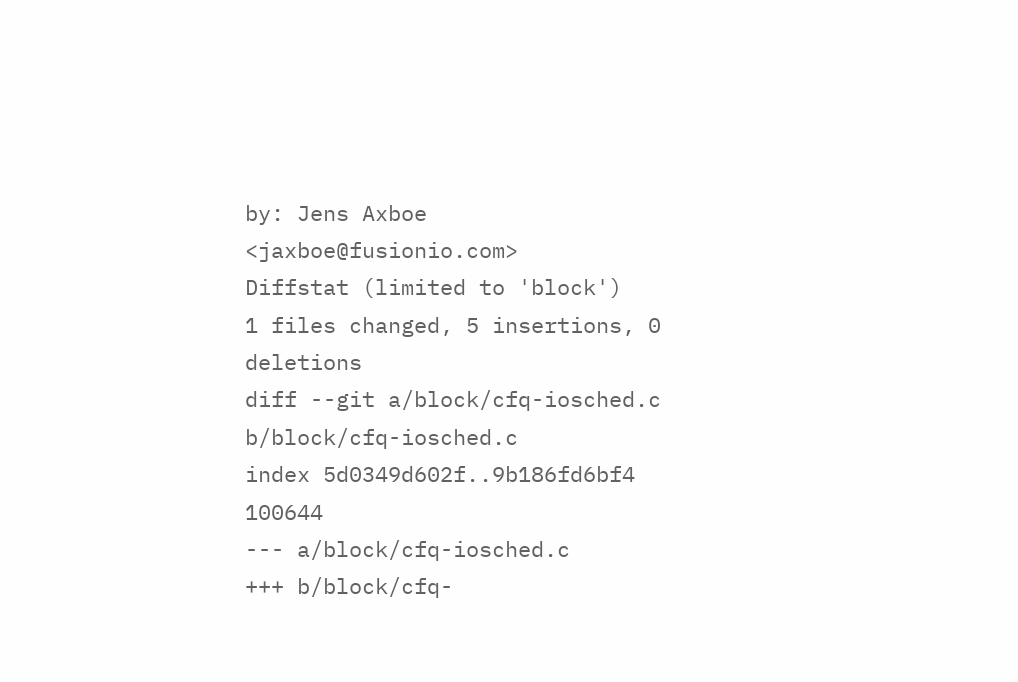by: Jens Axboe <jaxboe@fusionio.com>
Diffstat (limited to 'block')
1 files changed, 5 insertions, 0 deletions
diff --git a/block/cfq-iosched.c b/block/cfq-iosched.c
index 5d0349d602f..9b186fd6bf4 100644
--- a/block/cfq-iosched.c
+++ b/block/cfq-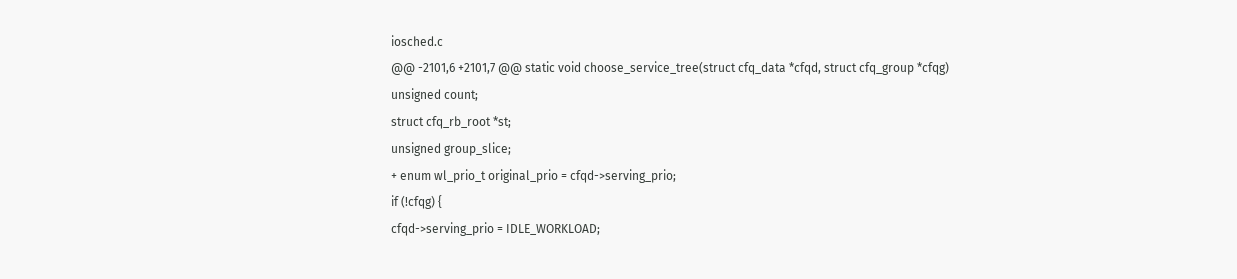iosched.c
@@ -2101,6 +2101,7 @@ static void choose_service_tree(struct cfq_data *cfqd, struct cfq_group *cfqg)
unsigned count;
struct cfq_rb_root *st;
unsigned group_slice;
+ enum wl_prio_t original_prio = cfqd->serving_prio;
if (!cfqg) {
cfqd->serving_prio = IDLE_WORKLOAD;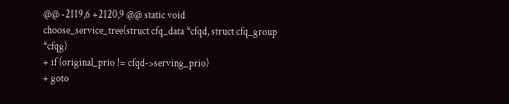@@ -2119,6 +2120,9 @@ static void choose_service_tree(struct cfq_data *cfqd, struct cfq_group *cfqg)
+ if (original_prio != cfqd->serving_prio)
+ goto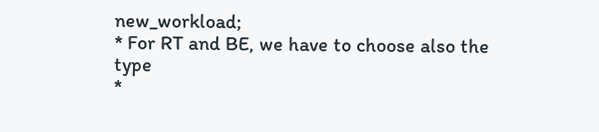new_workload;
* For RT and BE, we have to choose also the type
*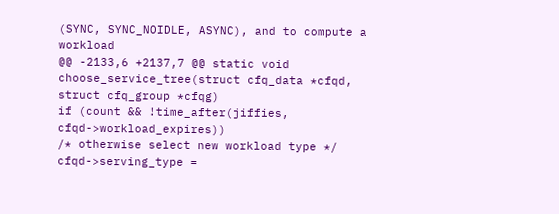(SYNC, SYNC_NOIDLE, ASYNC), and to compute a workload
@@ -2133,6 +2137,7 @@ static void choose_service_tree(struct cfq_data *cfqd, struct cfq_group *cfqg)
if (count && !time_after(jiffies, cfqd->workload_expires))
/* otherwise select new workload type */
cfqd->serving_type =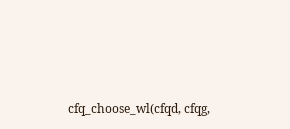cfq_choose_wl(cfqd, cfqg,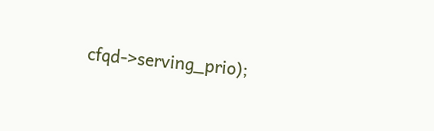cfqd->serving_prio);